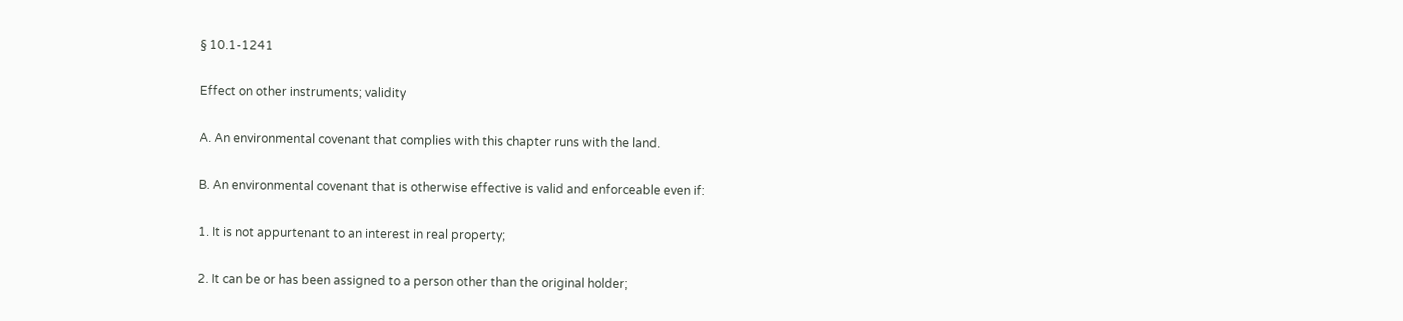§ 10.1-1241

Effect on other instruments; validity

A. An environmental covenant that complies with this chapter runs with the land.

B. An environmental covenant that is otherwise effective is valid and enforceable even if:

1. It is not appurtenant to an interest in real property;

2. It can be or has been assigned to a person other than the original holder;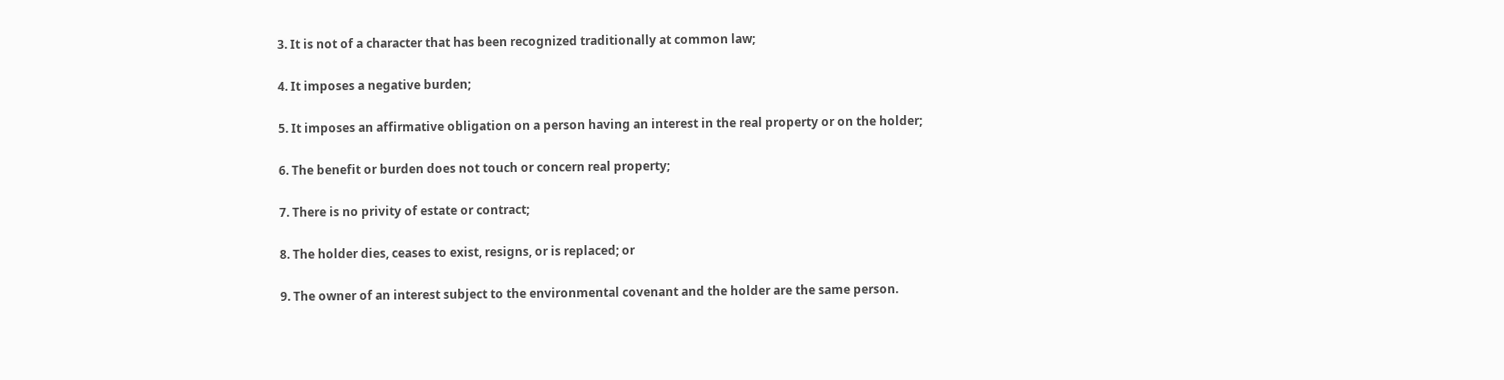3. It is not of a character that has been recognized traditionally at common law;

4. It imposes a negative burden;

5. It imposes an affirmative obligation on a person having an interest in the real property or on the holder;

6. The benefit or burden does not touch or concern real property;

7. There is no privity of estate or contract;

8. The holder dies, ceases to exist, resigns, or is replaced; or

9. The owner of an interest subject to the environmental covenant and the holder are the same person.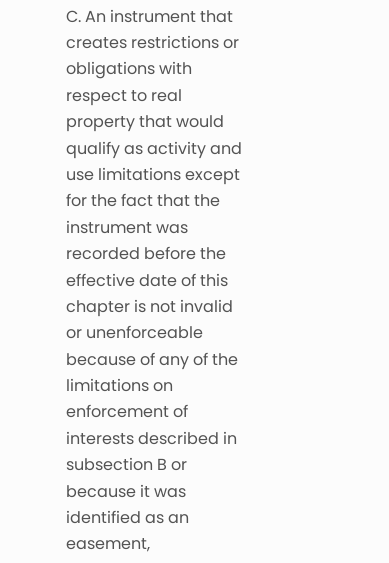C. An instrument that creates restrictions or obligations with respect to real property that would qualify as activity and use limitations except for the fact that the instrument was recorded before the effective date of this chapter is not invalid or unenforceable because of any of the limitations on enforcement of interests described in subsection B or because it was identified as an easement,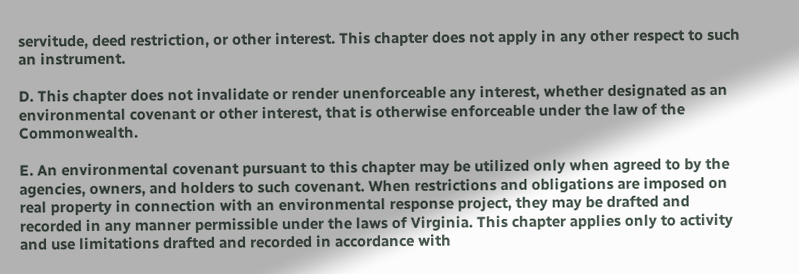servitude, deed restriction, or other interest. This chapter does not apply in any other respect to such an instrument.

D. This chapter does not invalidate or render unenforceable any interest, whether designated as an environmental covenant or other interest, that is otherwise enforceable under the law of the Commonwealth.

E. An environmental covenant pursuant to this chapter may be utilized only when agreed to by the agencies, owners, and holders to such covenant. When restrictions and obligations are imposed on real property in connection with an environmental response project, they may be drafted and recorded in any manner permissible under the laws of Virginia. This chapter applies only to activity and use limitations drafted and recorded in accordance with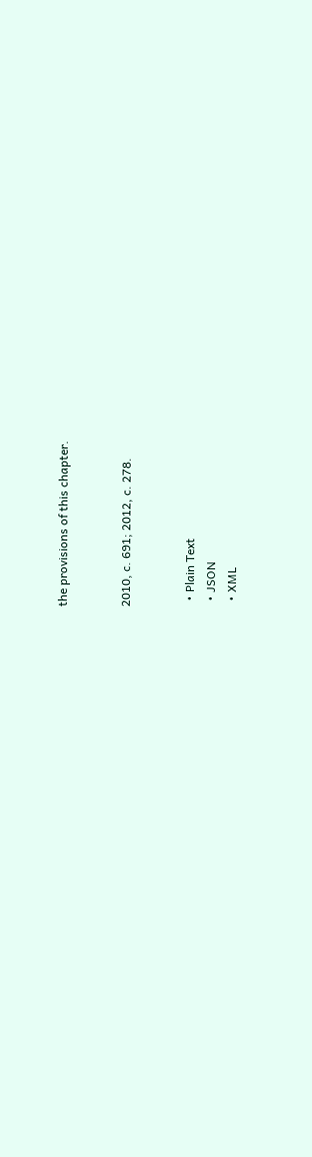the provisions of this chapter.


2010, c. 691; 2012, c. 278.


  • Plain Text
  • JSON
  • XML